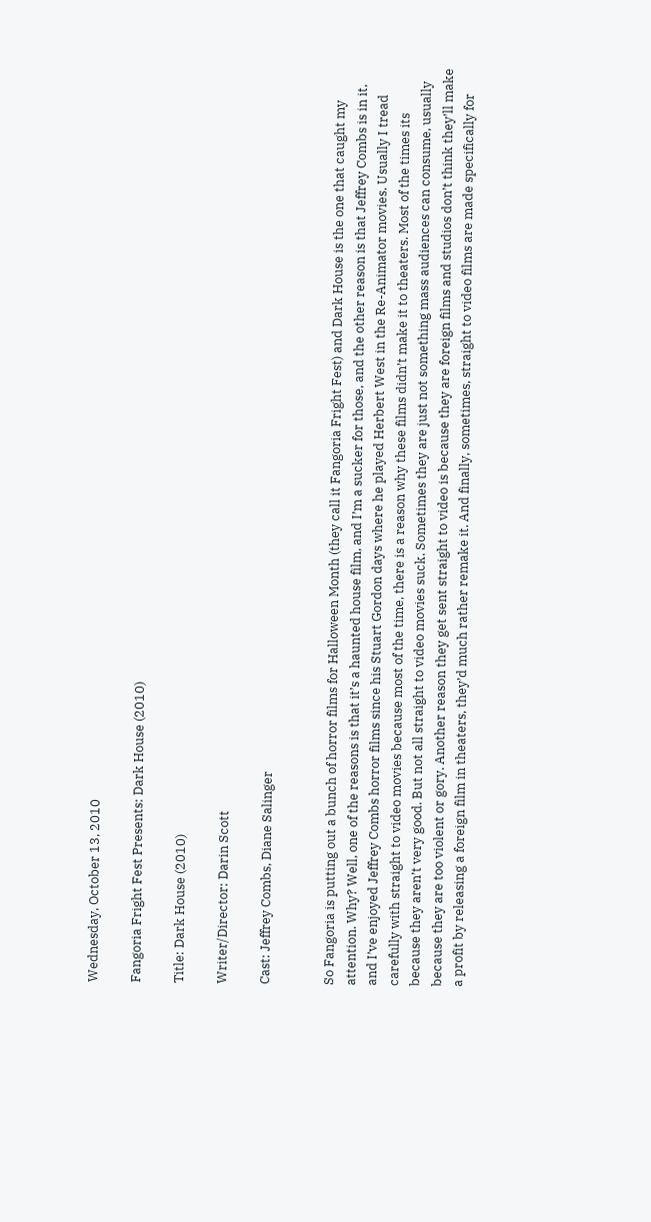Wednesday, October 13, 2010

Fangoria Fright Fest Presents: Dark House (2010)

Title: Dark House (2010)

Writer/Director: Darin Scott

Cast: Jeffrey Combs, Diane Salinger


So Fangoria is putting out a bunch of horror films for Halloween Month (they call it Fangoria Fright Fest) and Dark House is the one that caught my attention. Why? Well, one of the reasons is that it’s a haunted house film, and I’m a sucker for those, and the other reason is that Jeffrey Combs is in it, and I’ve enjoyed Jeffrey Combs horror films since his Stuart Gordon days where he played Herbert West in the Re-Animator movies. Usually I tread carefully with straight to video movies because most of the time, there is a reason why these films didn’t make it to theaters. Most of the times its because they aren’t very good. But not all straight to video movies suck. Sometimes they are just not something mass audiences can consume, usually because they are too violent or gory. Another reason they get sent straight to video is because they are foreign films and studios don’t think they’ll make a profit by releasing a foreign film in theaters, they’d much rather remake it. And finally, sometimes, straight to video films are made specifically for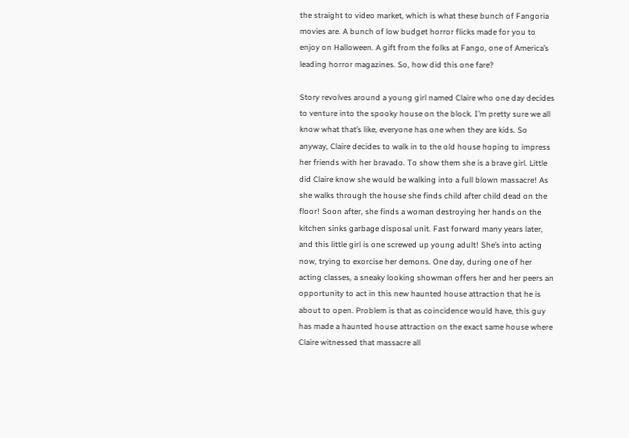the straight to video market, which is what these bunch of Fangoria movies are. A bunch of low budget horror flicks made for you to enjoy on Halloween. A gift from the folks at Fango, one of America’s leading horror magazines. So, how did this one fare?

Story revolves around a young girl named Claire who one day decides to venture into the spooky house on the block. I’m pretty sure we all know what that’s like, everyone has one when they are kids. So anyway, Claire decides to walk in to the old house hoping to impress her friends with her bravado. To show them she is a brave girl. Little did Claire know she would be walking into a full blown massacre! As she walks through the house she finds child after child dead on the floor! Soon after, she finds a woman destroying her hands on the kitchen sinks garbage disposal unit. Fast forward many years later, and this little girl is one screwed up young adult! She’s into acting now, trying to exorcise her demons. One day, during one of her acting classes, a sneaky looking showman offers her and her peers an opportunity to act in this new haunted house attraction that he is about to open. Problem is that as coincidence would have, this guy has made a haunted house attraction on the exact same house where Claire witnessed that massacre all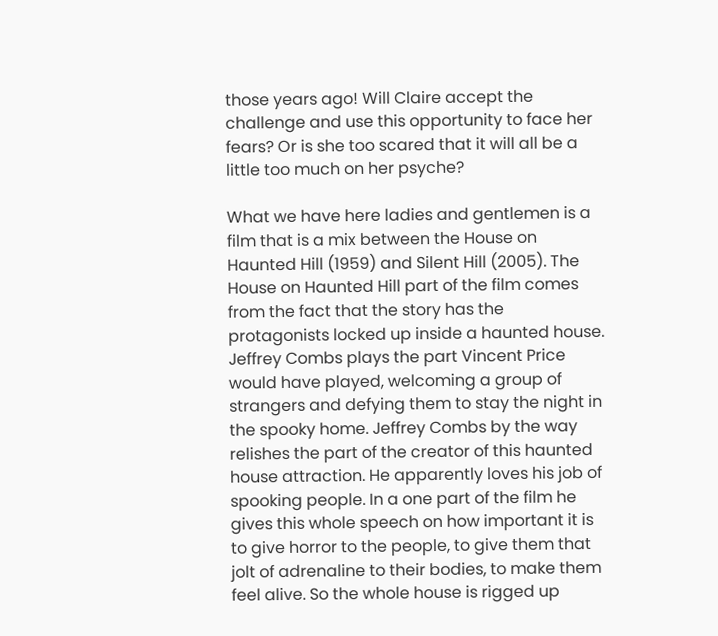those years ago! Will Claire accept the challenge and use this opportunity to face her fears? Or is she too scared that it will all be a little too much on her psyche?

What we have here ladies and gentlemen is a film that is a mix between the House on Haunted Hill (1959) and Silent Hill (2005). The House on Haunted Hill part of the film comes from the fact that the story has the protagonists locked up inside a haunted house. Jeffrey Combs plays the part Vincent Price would have played, welcoming a group of strangers and defying them to stay the night in the spooky home. Jeffrey Combs by the way relishes the part of the creator of this haunted house attraction. He apparently loves his job of spooking people. In a one part of the film he gives this whole speech on how important it is to give horror to the people, to give them that jolt of adrenaline to their bodies, to make them feel alive. So the whole house is rigged up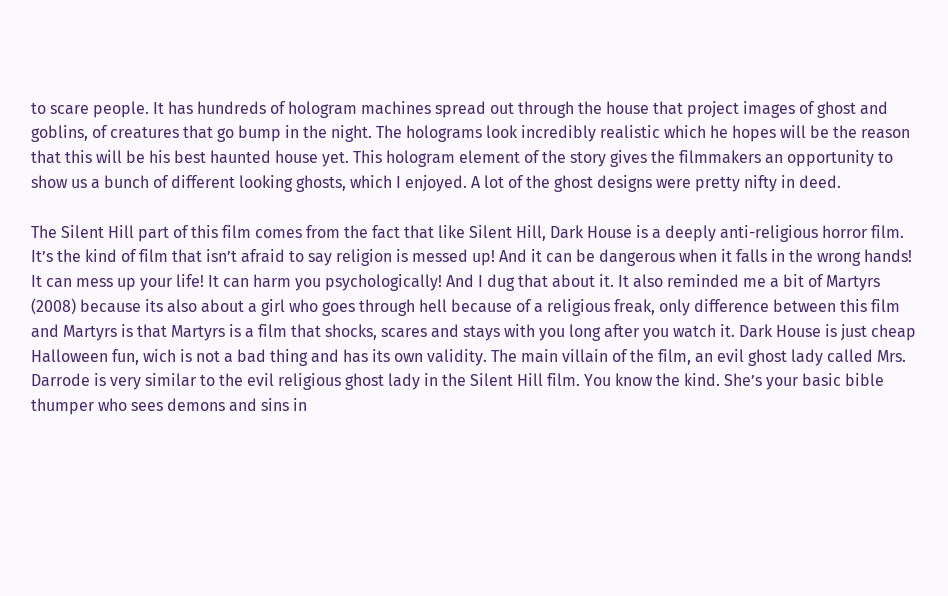to scare people. It has hundreds of hologram machines spread out through the house that project images of ghost and goblins, of creatures that go bump in the night. The holograms look incredibly realistic which he hopes will be the reason that this will be his best haunted house yet. This hologram element of the story gives the filmmakers an opportunity to show us a bunch of different looking ghosts, which I enjoyed. A lot of the ghost designs were pretty nifty in deed.

The Silent Hill part of this film comes from the fact that like Silent Hill, Dark House is a deeply anti-religious horror film. It’s the kind of film that isn’t afraid to say religion is messed up! And it can be dangerous when it falls in the wrong hands! It can mess up your life! It can harm you psychologically! And I dug that about it. It also reminded me a bit of Martyrs (2008) because its also about a girl who goes through hell because of a religious freak, only difference between this film and Martyrs is that Martyrs is a film that shocks, scares and stays with you long after you watch it. Dark House is just cheap Halloween fun, wich is not a bad thing and has its own validity. The main villain of the film, an evil ghost lady called Mrs. Darrode is very similar to the evil religious ghost lady in the Silent Hill film. You know the kind. She’s your basic bible thumper who sees demons and sins in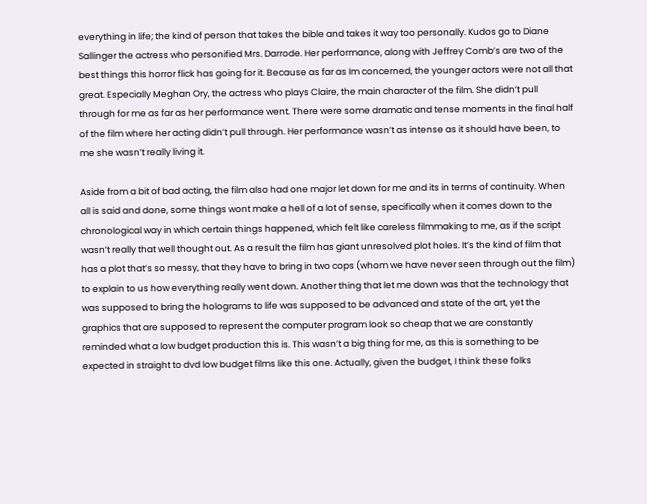everything in life; the kind of person that takes the bible and takes it way too personally. Kudos go to Diane Sallinger the actress who personified Mrs. Darrode. Her performance, along with Jeffrey Comb’s are two of the best things this horror flick has going for it. Because as far as Im concerned, the younger actors were not all that great. Especially Meghan Ory, the actress who plays Claire, the main character of the film. She didn’t pull through for me as far as her performance went. There were some dramatic and tense moments in the final half of the film where her acting didn’t pull through. Her performance wasn’t as intense as it should have been, to me she wasn’t really living it.

Aside from a bit of bad acting, the film also had one major let down for me and its in terms of continuity. When all is said and done, some things wont make a hell of a lot of sense, specifically when it comes down to the chronological way in which certain things happened, which felt like careless filmmaking to me, as if the script wasn’t really that well thought out. As a result the film has giant unresolved plot holes. It’s the kind of film that has a plot that’s so messy, that they have to bring in two cops (whom we have never seen through out the film) to explain to us how everything really went down. Another thing that let me down was that the technology that was supposed to bring the holograms to life was supposed to be advanced and state of the art, yet the graphics that are supposed to represent the computer program look so cheap that we are constantly reminded what a low budget production this is. This wasn’t a big thing for me, as this is something to be expected in straight to dvd low budget films like this one. Actually, given the budget, I think these folks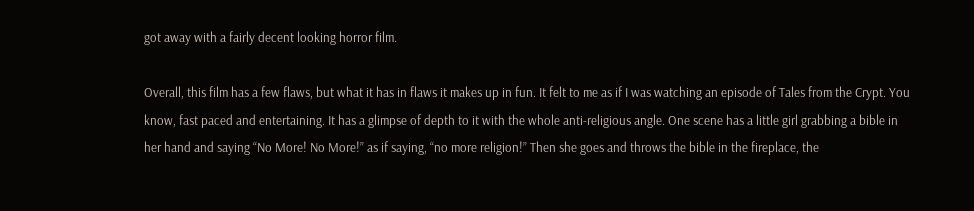got away with a fairly decent looking horror film.

Overall, this film has a few flaws, but what it has in flaws it makes up in fun. It felt to me as if I was watching an episode of Tales from the Crypt. You know, fast paced and entertaining. It has a glimpse of depth to it with the whole anti-religious angle. One scene has a little girl grabbing a bible in her hand and saying “No More! No More!” as if saying, “no more religion!” Then she goes and throws the bible in the fireplace, the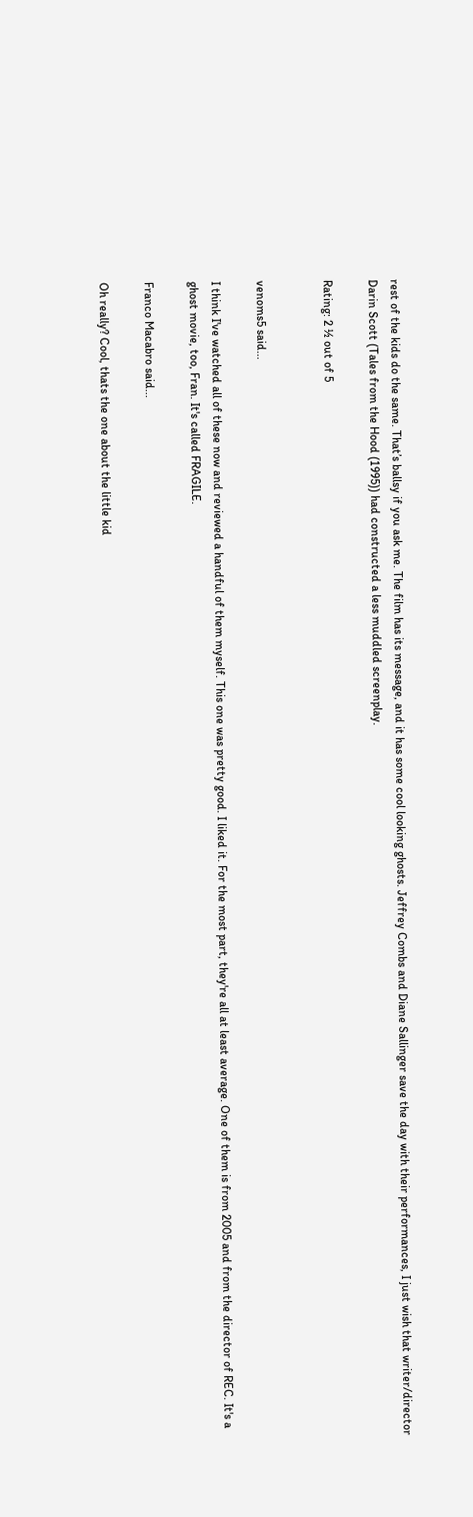rest of the kids do the same. That’s ballsy if you ask me. The film has its message, and it has some cool looking ghosts. Jeffrey Combs and Diane Sallinger save the day with their performances, I just wish that writer/director Darin Scott (Tales from the Hood (1995)) had constructed a less muddled screenplay.

Rating: 2 ½ out of 5


venoms5 said...

I think I've watched all of these now and reviewed a handful of them myself. This one was pretty good. I liked it. For the most part, they're all at least average. One of them is from 2005 and from the director of REC. It's a ghost movie, too, Fran. It's called FRAGILE.

Franco Macabro said...

Oh really? Cool, thats the one about the little kid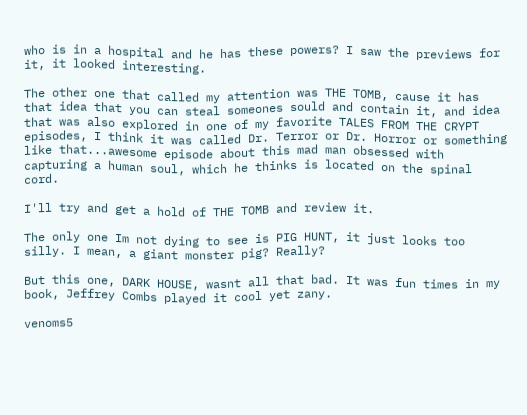who is in a hospital and he has these powers? I saw the previews for it, it looked interesting.

The other one that called my attention was THE TOMB, cause it has that idea that you can steal someones sould and contain it, and idea that was also explored in one of my favorite TALES FROM THE CRYPT episodes, I think it was called Dr. Terror or Dr. Horror or something like that...awesome episode about this mad man obsessed with capturing a human soul, which he thinks is located on the spinal cord.

I'll try and get a hold of THE TOMB and review it.

The only one Im not dying to see is PIG HUNT, it just looks too silly. I mean, a giant monster pig? Really?

But this one, DARK HOUSE, wasnt all that bad. It was fun times in my book, Jeffrey Combs played it cool yet zany.

venoms5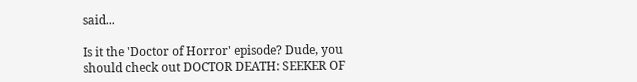said...

Is it the 'Doctor of Horror' episode? Dude, you should check out DOCTOR DEATH: SEEKER OF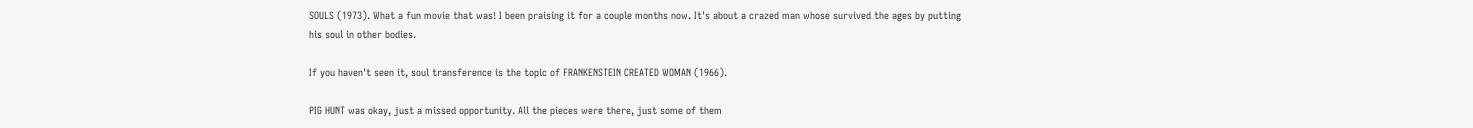SOULS (1973). What a fun movie that was! I been praising it for a couple months now. It's about a crazed man whose survived the ages by putting his soul in other bodies.

If you haven't seen it, soul transference is the topic of FRANKENSTEIN CREATED WOMAN (1966).

PIG HUNT was okay, just a missed opportunity. All the pieces were there, just some of them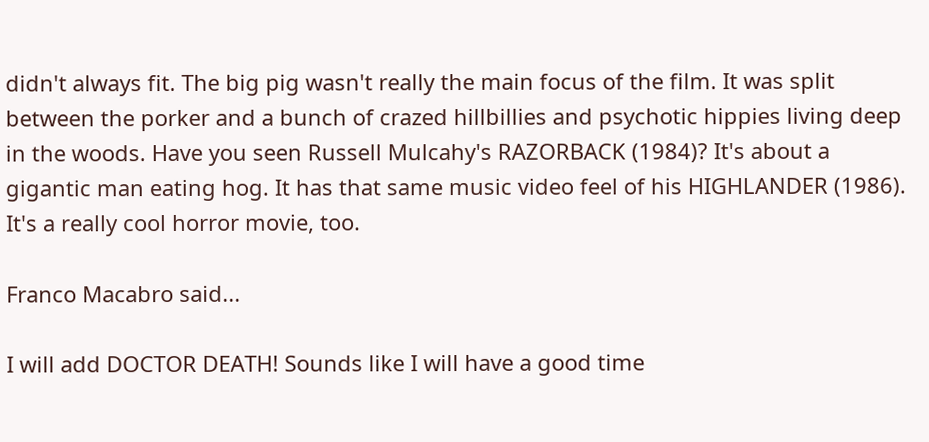didn't always fit. The big pig wasn't really the main focus of the film. It was split between the porker and a bunch of crazed hillbillies and psychotic hippies living deep in the woods. Have you seen Russell Mulcahy's RAZORBACK (1984)? It's about a gigantic man eating hog. It has that same music video feel of his HIGHLANDER (1986). It's a really cool horror movie, too.

Franco Macabro said...

I will add DOCTOR DEATH! Sounds like I will have a good time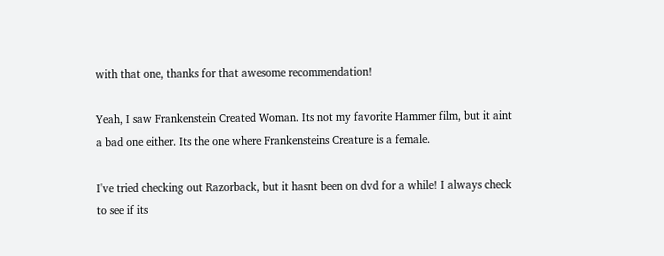with that one, thanks for that awesome recommendation!

Yeah, I saw Frankenstein Created Woman. Its not my favorite Hammer film, but it aint a bad one either. Its the one where Frankensteins Creature is a female.

I've tried checking out Razorback, but it hasnt been on dvd for a while! I always check to see if its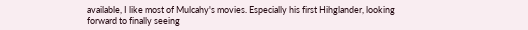available, I like most of Mulcahy's movies. Especially his first Hihglander, looking forward to finally seeing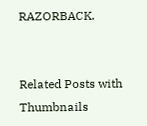RAZORBACK.


Related Posts with Thumbnails